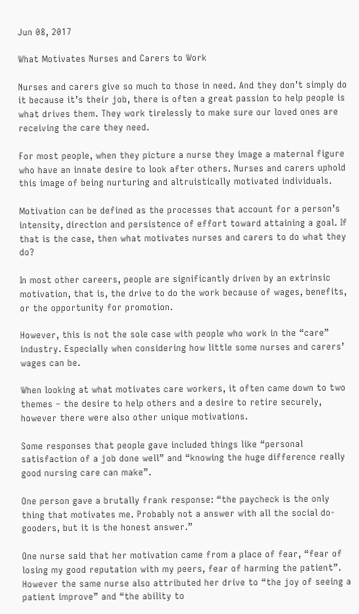Jun 08, 2017

What Motivates Nurses and Carers to Work

Nurses and carers give so much to those in need. And they don’t simply do it because it’s their job, there is often a great passion to help people is what drives them. They work tirelessly to make sure our loved ones are receiving the care they need.

For most people, when they picture a nurse they image a maternal figure who have an innate desire to look after others. Nurses and carers uphold this image of being nurturing and altruistically motivated individuals.

Motivation can be defined as the processes that account for a person’s intensity, direction and persistence of effort toward attaining a goal. If that is the case, then what motivates nurses and carers to do what they do?

In most other careers, people are significantly driven by an extrinsic motivation, that is, the drive to do the work because of wages, benefits, or the opportunity for promotion.

However, this is not the sole case with people who work in the “care” industry. Especially when considering how little some nurses and carers’ wages can be.

When looking at what motivates care workers, it often came down to two themes – the desire to help others and a desire to retire securely, however there were also other unique motivations.

Some responses that people gave included things like “personal satisfaction of a job done well” and “knowing the huge difference really good nursing care can make”.

One person gave a brutally frank response: “the paycheck is the only thing that motivates me. Probably not a answer with all the social do-gooders, but it is the honest answer.”

One nurse said that her motivation came from a place of fear, “fear of losing my good reputation with my peers, fear of harming the patient”. However the same nurse also attributed her drive to “the joy of seeing a patient improve” and “the ability to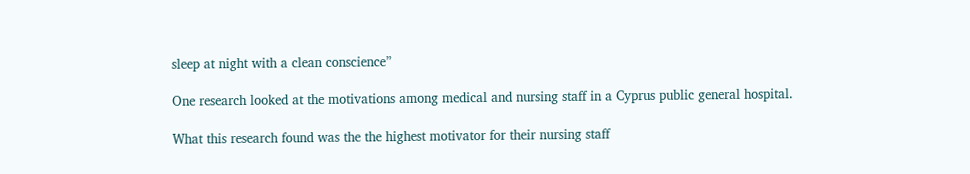sleep at night with a clean conscience”

One research looked at the motivations among medical and nursing staff in a Cyprus public general hospital.

What this research found was the the highest motivator for their nursing staff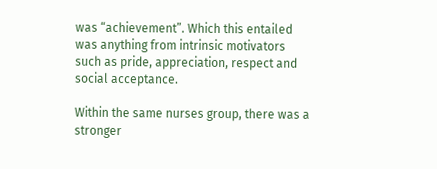was “achievement”. Which this entailed was anything from intrinsic motivators such as pride, appreciation, respect and social acceptance.

Within the same nurses group, there was a stronger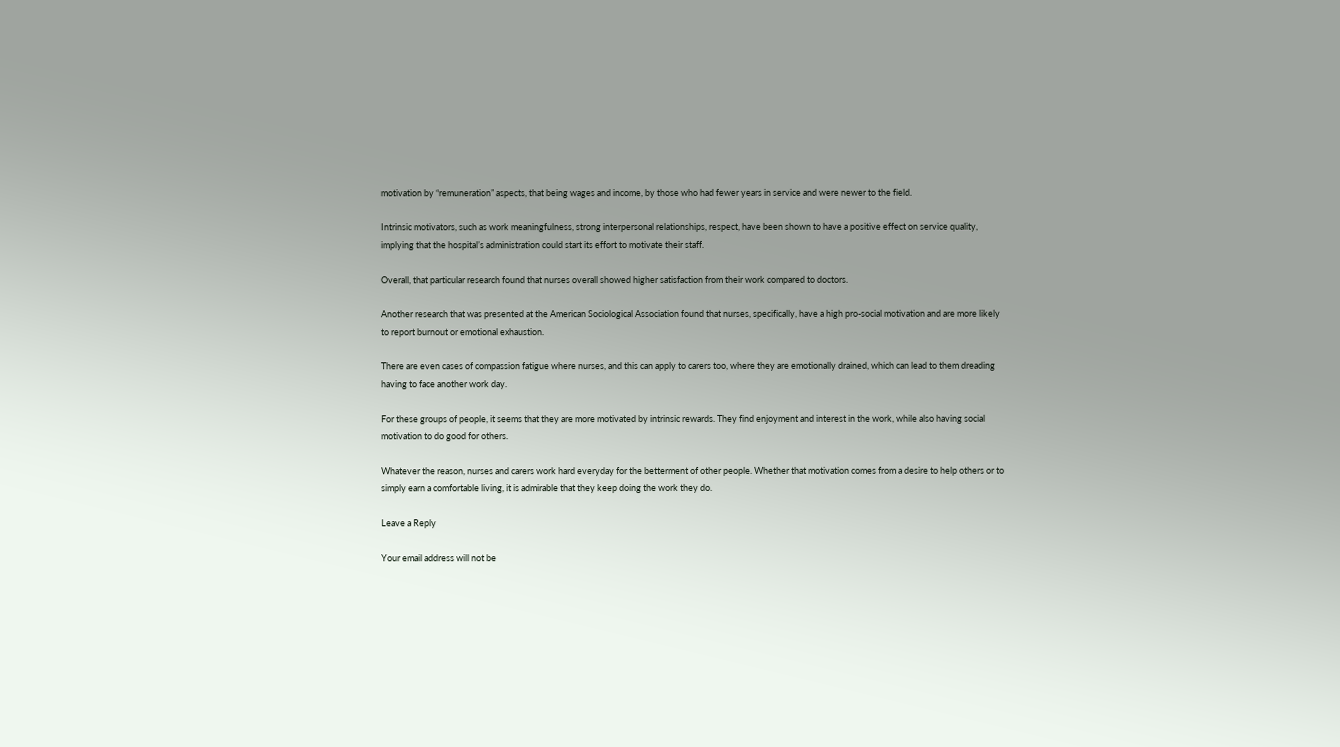motivation by “remuneration” aspects, that being wages and income, by those who had fewer years in service and were newer to the field.

Intrinsic motivators, such as work meaningfulness, strong interpersonal relationships, respect, have been shown to have a positive effect on service quality, implying that the hospital’s administration could start its effort to motivate their staff.

Overall, that particular research found that nurses overall showed higher satisfaction from their work compared to doctors.

Another research that was presented at the American Sociological Association found that nurses, specifically, have a high pro-social motivation and are more likely to report burnout or emotional exhaustion.

There are even cases of compassion fatigue where nurses, and this can apply to carers too, where they are emotionally drained, which can lead to them dreading having to face another work day.

For these groups of people, it seems that they are more motivated by intrinsic rewards. They find enjoyment and interest in the work, while also having social motivation to do good for others.

Whatever the reason, nurses and carers work hard everyday for the betterment of other people. Whether that motivation comes from a desire to help others or to simply earn a comfortable living, it is admirable that they keep doing the work they do.

Leave a Reply

Your email address will not be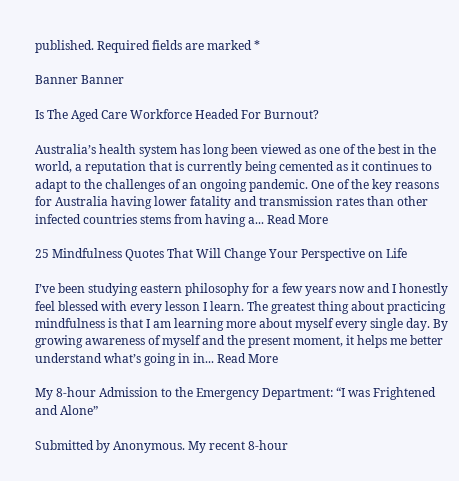published. Required fields are marked *

Banner Banner

Is The Aged Care Workforce Headed For Burnout?

Australia’s health system has long been viewed as one of the best in the world, a reputation that is currently being cemented as it continues to adapt to the challenges of an ongoing pandemic. One of the key reasons for Australia having lower fatality and transmission rates than other infected countries stems from having a... Read More

25 Mindfulness Quotes That Will Change Your Perspective on Life

I’ve been studying eastern philosophy for a few years now and I honestly feel blessed with every lesson I learn. The greatest thing about practicing mindfulness is that I am learning more about myself every single day. By growing awareness of myself and the present moment, it helps me better understand what’s going in in... Read More

My 8-hour Admission to the Emergency Department: “I was Frightened and Alone”

Submitted by Anonymous. My recent 8-hour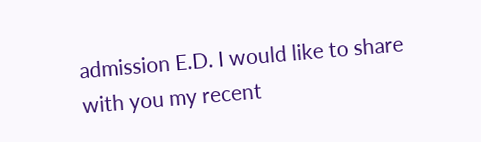admission E.D. I would like to share with you my recent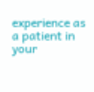experience as a patient in your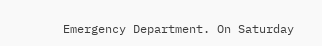Emergency Department. On Saturday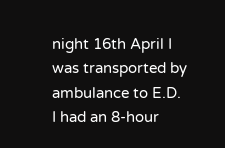night 16th April I was transported by ambulance to E.D. I had an 8-hour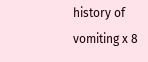history of vomiting x 8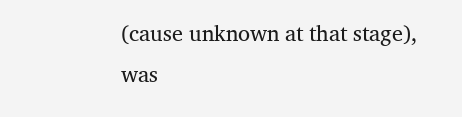(cause unknown at that stage), was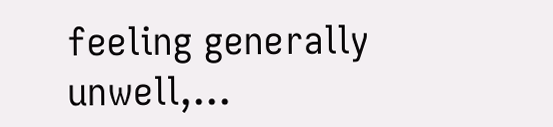feeling generally unwell,...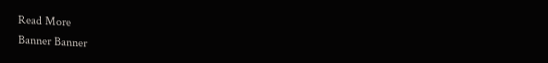Read More
Banner Banner